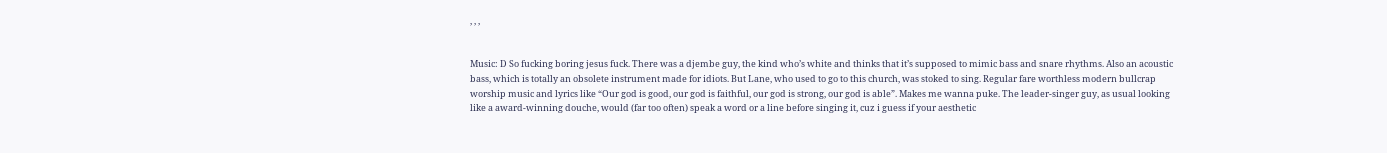, , ,


Music: D So fucking boring jesus fuck. There was a djembe guy, the kind who’s white and thinks that it’s supposed to mimic bass and snare rhythms. Also an acoustic bass, which is totally an obsolete instrument made for idiots. But Lane, who used to go to this church, was stoked to sing. Regular fare worthless modern bullcrap worship music and lyrics like “Our god is good, our god is faithful, our god is strong, our god is able”. Makes me wanna puke. The leader-singer guy, as usual looking like a award-winning douche, would (far too often) speak a word or a line before singing it, cuz i guess if your aesthetic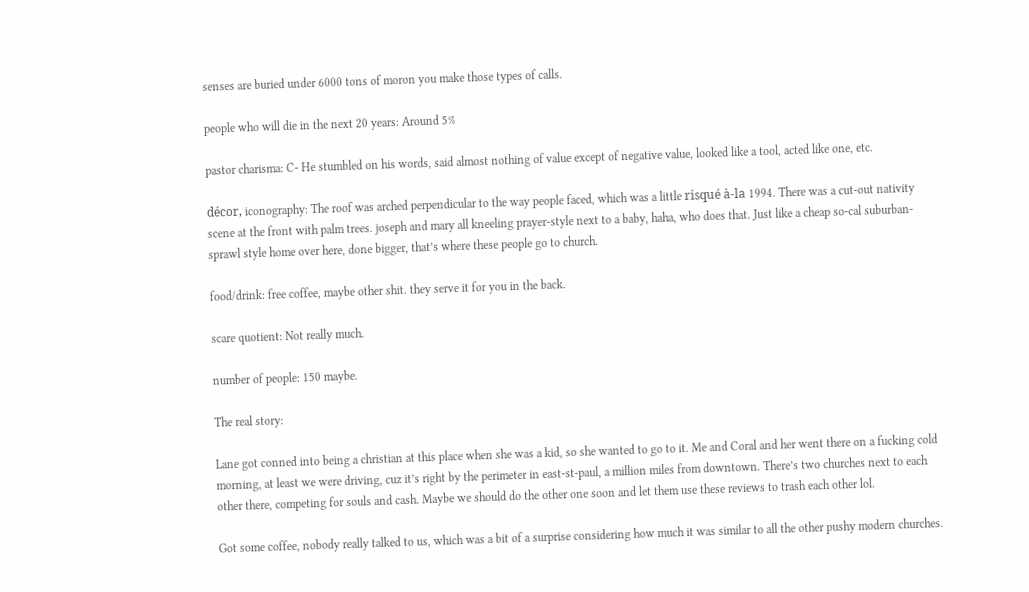senses are buried under 6000 tons of moron you make those types of calls.

people who will die in the next 20 years: Around 5%

pastor charisma: C- He stumbled on his words, said almost nothing of value except of negative value, looked like a tool, acted like one, etc.

décor, iconography: The roof was arched perpendicular to the way people faced, which was a little risqué à-la 1994. There was a cut-out nativity scene at the front with palm trees. joseph and mary all kneeling prayer-style next to a baby, haha, who does that. Just like a cheap so-cal suburban-sprawl style home over here, done bigger, that’s where these people go to church.

food/drink: free coffee, maybe other shit. they serve it for you in the back.

scare quotient: Not really much.

number of people: 150 maybe.

The real story:

Lane got conned into being a christian at this place when she was a kid, so she wanted to go to it. Me and Coral and her went there on a fucking cold morning, at least we were driving, cuz it’s right by the perimeter in east-st-paul, a million miles from downtown. There’s two churches next to each other there, competing for souls and cash. Maybe we should do the other one soon and let them use these reviews to trash each other lol.

Got some coffee, nobody really talked to us, which was a bit of a surprise considering how much it was similar to all the other pushy modern churches.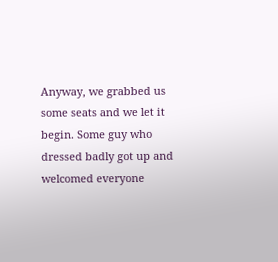Anyway, we grabbed us some seats and we let it begin. Some guy who dressed badly got up and welcomed everyone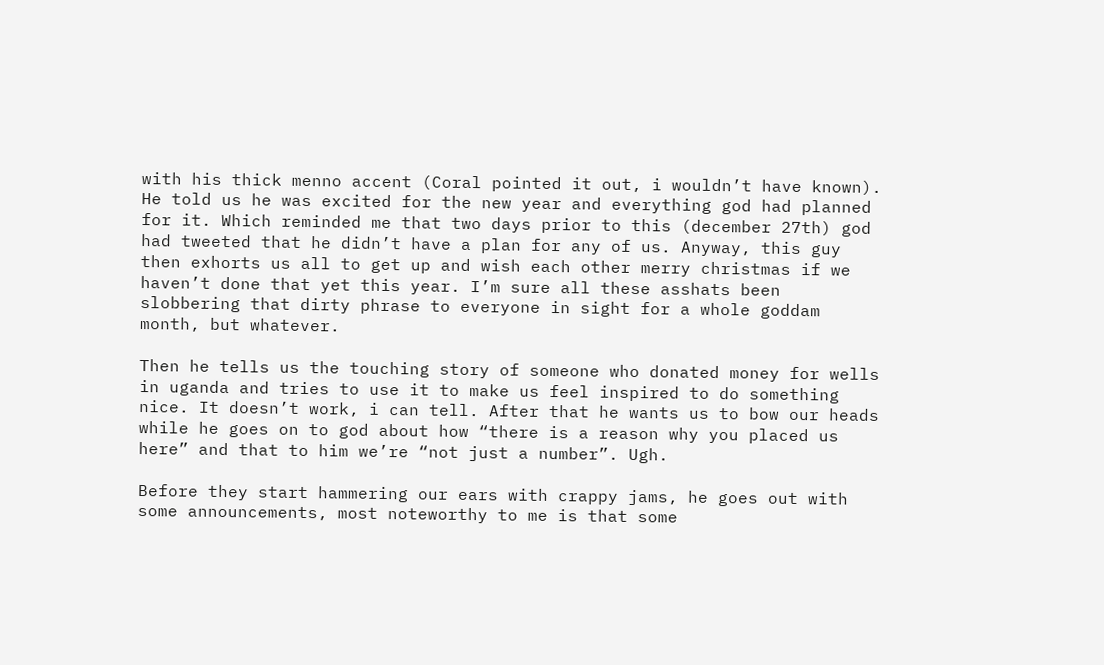with his thick menno accent (Coral pointed it out, i wouldn’t have known). He told us he was excited for the new year and everything god had planned for it. Which reminded me that two days prior to this (december 27th) god had tweeted that he didn’t have a plan for any of us. Anyway, this guy then exhorts us all to get up and wish each other merry christmas if we haven’t done that yet this year. I’m sure all these asshats been slobbering that dirty phrase to everyone in sight for a whole goddam month, but whatever.

Then he tells us the touching story of someone who donated money for wells in uganda and tries to use it to make us feel inspired to do something nice. It doesn’t work, i can tell. After that he wants us to bow our heads while he goes on to god about how “there is a reason why you placed us here” and that to him we’re “not just a number”. Ugh.

Before they start hammering our ears with crappy jams, he goes out with some announcements, most noteworthy to me is that some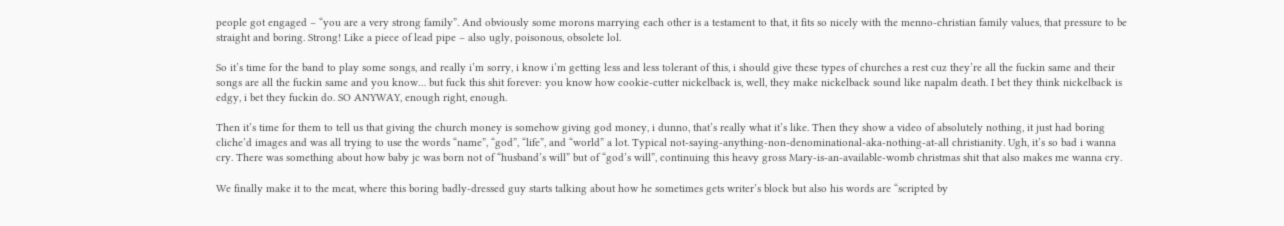people got engaged – “you are a very strong family”. And obviously some morons marrying each other is a testament to that, it fits so nicely with the menno-christian family values, that pressure to be straight and boring. Strong! Like a piece of lead pipe – also ugly, poisonous, obsolete lol.

So it’s time for the band to play some songs, and really i’m sorry, i know i’m getting less and less tolerant of this, i should give these types of churches a rest cuz they’re all the fuckin same and their songs are all the fuckin same and you know… but fuck this shit forever: you know how cookie-cutter nickelback is, well, they make nickelback sound like napalm death. I bet they think nickelback is edgy, i bet they fuckin do. SO ANYWAY, enough right, enough.

Then it’s time for them to tell us that giving the church money is somehow giving god money, i dunno, that’s really what it’s like. Then they show a video of absolutely nothing, it just had boring cliche’d images and was all trying to use the words “name”, “god”, “life”, and “world” a lot. Typical not-saying-anything-non-denominational-aka-nothing-at-all christianity. Ugh, it’s so bad i wanna cry. There was something about how baby jc was born not of “husband’s will” but of “god’s will”, continuing this heavy gross Mary-is-an-available-womb christmas shit that also makes me wanna cry.

We finally make it to the meat, where this boring badly-dressed guy starts talking about how he sometimes gets writer’s block but also his words are “scripted by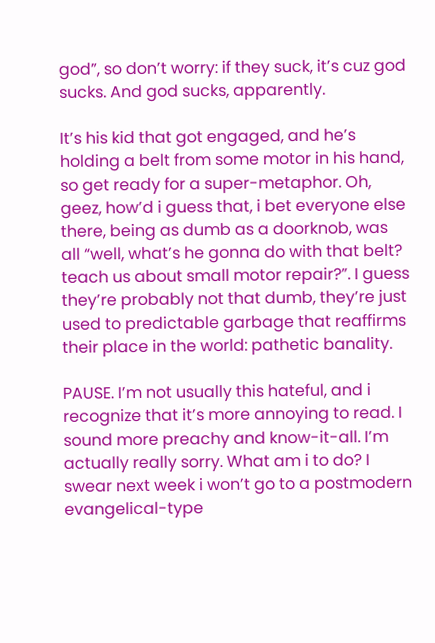god”, so don’t worry: if they suck, it’s cuz god sucks. And god sucks, apparently.

It’s his kid that got engaged, and he’s holding a belt from some motor in his hand, so get ready for a super-metaphor. Oh, geez, how’d i guess that, i bet everyone else there, being as dumb as a doorknob, was all “well, what’s he gonna do with that belt? teach us about small motor repair?”. I guess they’re probably not that dumb, they’re just used to predictable garbage that reaffirms their place in the world: pathetic banality.

PAUSE. I’m not usually this hateful, and i recognize that it’s more annoying to read. I sound more preachy and know-it-all. I’m actually really sorry. What am i to do? I swear next week i won’t go to a postmodern evangelical-type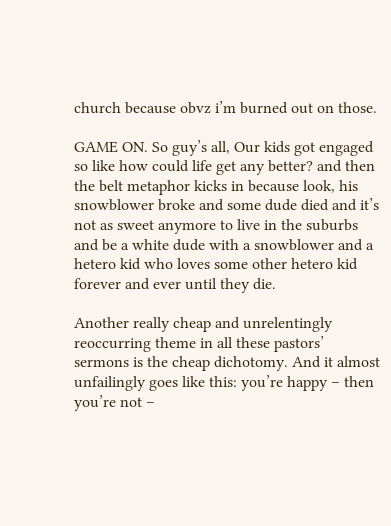church because obvz i’m burned out on those.

GAME ON. So guy’s all, Our kids got engaged so like how could life get any better? and then the belt metaphor kicks in because look, his snowblower broke and some dude died and it’s not as sweet anymore to live in the suburbs and be a white dude with a snowblower and a hetero kid who loves some other hetero kid forever and ever until they die.

Another really cheap and unrelentingly reoccurring theme in all these pastors’ sermons is the cheap dichotomy. And it almost unfailingly goes like this: you’re happy – then you’re not –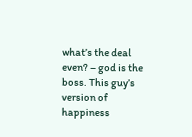what’s the deal even? – god is the boss. This guy’s version of happiness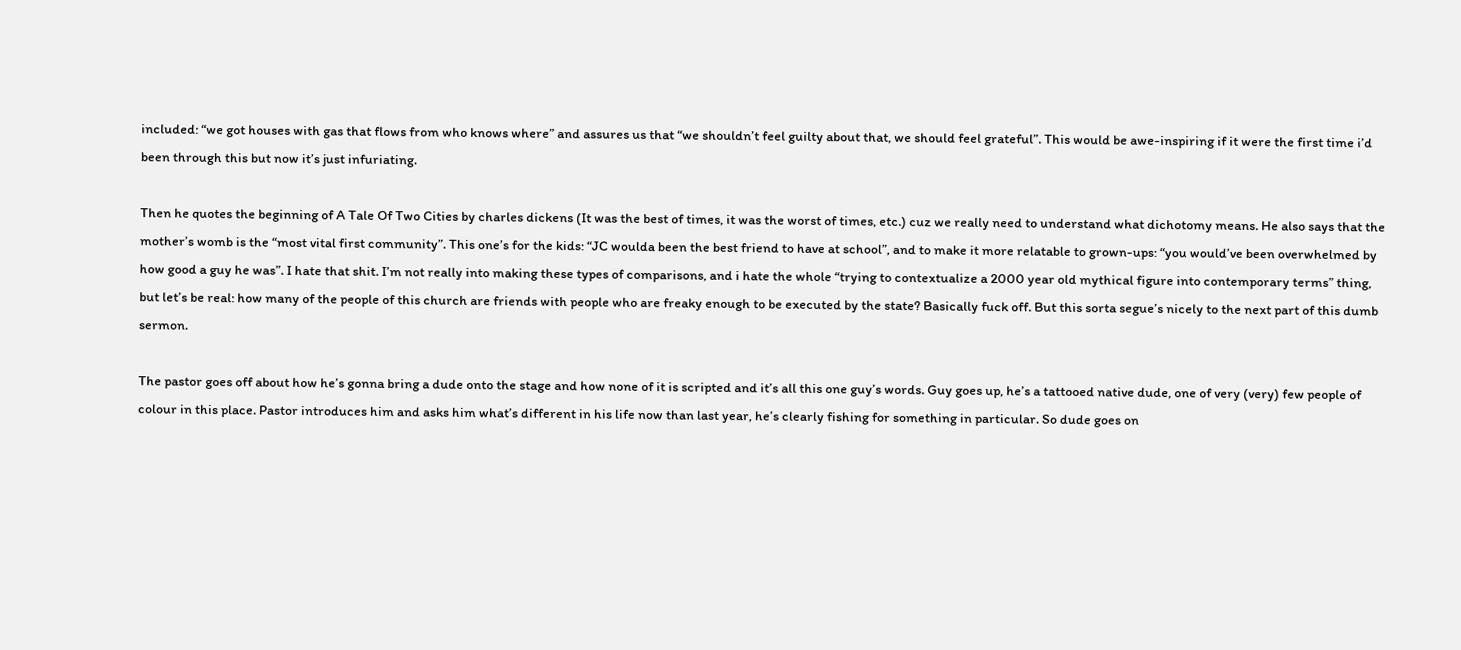included: “we got houses with gas that flows from who knows where” and assures us that “we shouldn’t feel guilty about that, we should feel grateful”. This would be awe-inspiring if it were the first time i’d been through this but now it’s just infuriating.

Then he quotes the beginning of A Tale Of Two Cities by charles dickens (It was the best of times, it was the worst of times, etc.) cuz we really need to understand what dichotomy means. He also says that the mother’s womb is the “most vital first community”. This one’s for the kids: “JC woulda been the best friend to have at school”, and to make it more relatable to grown-ups: “you would’ve been overwhelmed by how good a guy he was”. I hate that shit. I’m not really into making these types of comparisons, and i hate the whole “trying to contextualize a 2000 year old mythical figure into contemporary terms” thing, but let’s be real: how many of the people of this church are friends with people who are freaky enough to be executed by the state? Basically fuck off. But this sorta segue’s nicely to the next part of this dumb sermon.

The pastor goes off about how he’s gonna bring a dude onto the stage and how none of it is scripted and it’s all this one guy’s words. Guy goes up, he’s a tattooed native dude, one of very (very) few people of colour in this place. Pastor introduces him and asks him what’s different in his life now than last year, he’s clearly fishing for something in particular. So dude goes on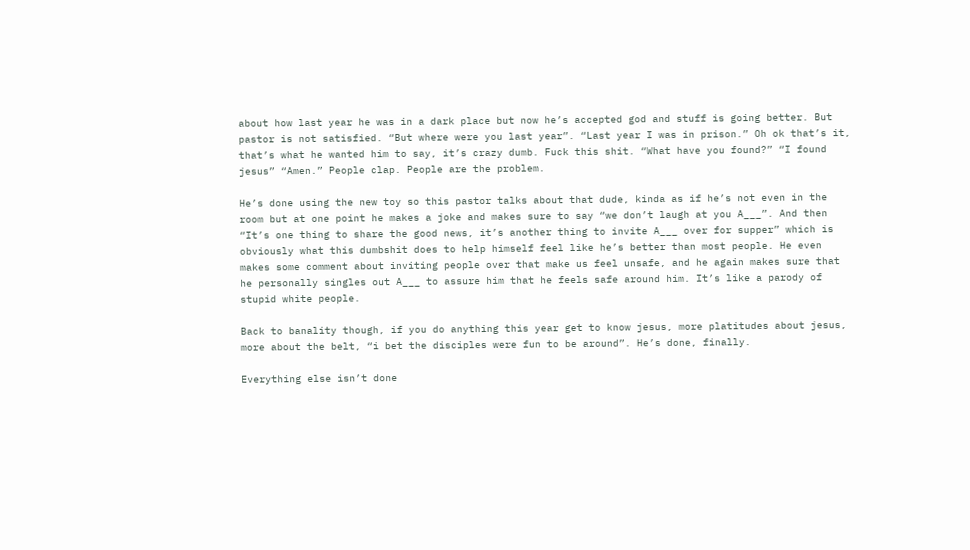about how last year he was in a dark place but now he’s accepted god and stuff is going better. But pastor is not satisfied. “But where were you last year”. “Last year I was in prison.” Oh ok that’s it, that’s what he wanted him to say, it’s crazy dumb. Fuck this shit. “What have you found?” “I found jesus” “Amen.” People clap. People are the problem.

He’s done using the new toy so this pastor talks about that dude, kinda as if he’s not even in the room but at one point he makes a joke and makes sure to say “we don’t laugh at you A___”. And then “It’s one thing to share the good news, it’s another thing to invite A___ over for supper” which is obviously what this dumbshit does to help himself feel like he’s better than most people. He even makes some comment about inviting people over that make us feel unsafe, and he again makes sure that he personally singles out A___ to assure him that he feels safe around him. It’s like a parody of stupid white people.

Back to banality though, if you do anything this year get to know jesus, more platitudes about jesus, more about the belt, “i bet the disciples were fun to be around”. He’s done, finally.

Everything else isn’t done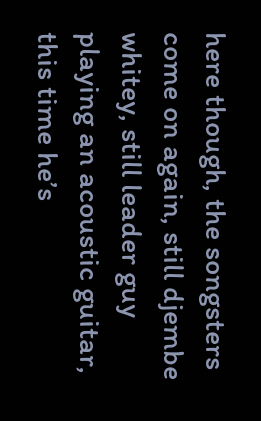here though, the songsters come on again, still djembe whitey, still leader guy playing an acoustic guitar, this time he’s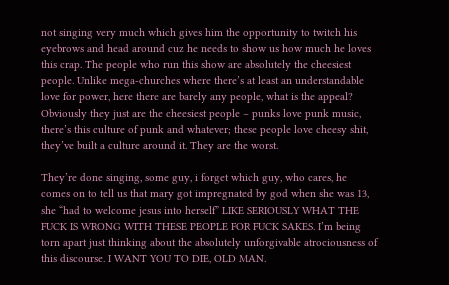not singing very much which gives him the opportunity to twitch his eyebrows and head around cuz he needs to show us how much he loves this crap. The people who run this show are absolutely the cheesiest people. Unlike mega-churches where there’s at least an understandable love for power, here there are barely any people, what is the appeal? Obviously they just are the cheesiest people – punks love punk music, there’s this culture of punk and whatever; these people love cheesy shit, they’ve built a culture around it. They are the worst.

They’re done singing, some guy, i forget which guy, who cares, he comes on to tell us that mary got impregnated by god when she was 13, she “had to welcome jesus into herself” LIKE SERIOUSLY WHAT THE FUCK IS WRONG WITH THESE PEOPLE FOR FUCK SAKES. I’m being torn apart just thinking about the absolutely unforgivable atrociousness of this discourse. I WANT YOU TO DIE, OLD MAN.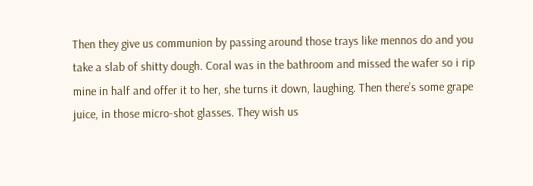Then they give us communion by passing around those trays like mennos do and you take a slab of shitty dough. Coral was in the bathroom and missed the wafer so i rip mine in half and offer it to her, she turns it down, laughing. Then there’s some grape juice, in those micro-shot glasses. They wish us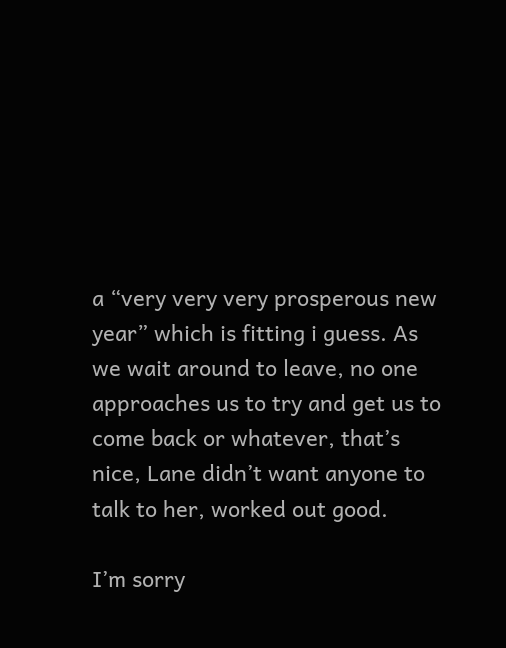a “very very very prosperous new year” which is fitting i guess. As we wait around to leave, no one approaches us to try and get us to come back or whatever, that’s nice, Lane didn’t want anyone to talk to her, worked out good.

I’m sorry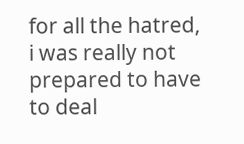for all the hatred, i was really not prepared to have to deal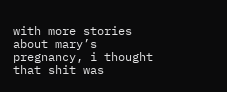with more stories about mary’s pregnancy, i thought that shit was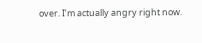over. I’m actually angry right now.